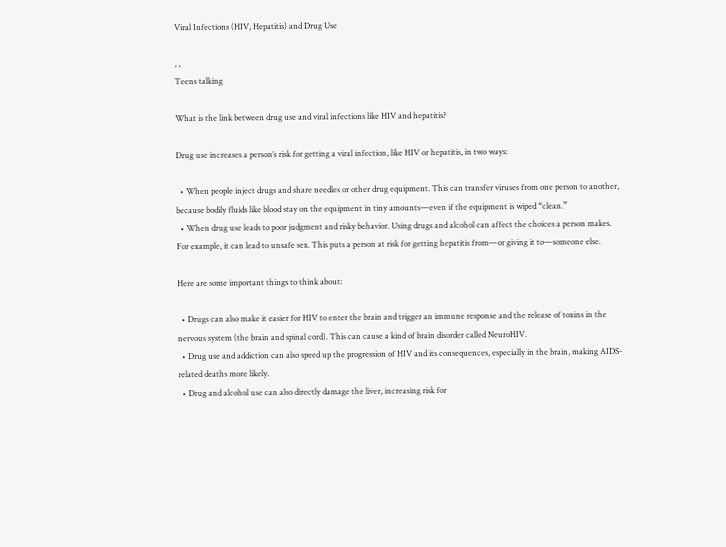Viral Infections (HIV, Hepatitis) and Drug Use

, ,
Teens talking

What is the link between drug use and viral infections like HIV and hepatitis?

Drug use increases a person’s risk for getting a viral infection, like HIV or hepatitis, in two ways:

  • When people inject drugs and share needles or other drug equipment. This can transfer viruses from one person to another, because bodily fluids like blood stay on the equipment in tiny amounts—even if the equipment is wiped “clean.”
  • When drug use leads to poor judgment and risky behavior. Using drugs and alcohol can affect the choices a person makes. For example, it can lead to unsafe sex. This puts a person at risk for getting hepatitis from—or giving it to—someone else.

Here are some important things to think about:

  • Drugs can also make it easier for HIV to enter the brain and trigger an immune response and the release of toxins in the nervous system (the brain and spinal cord). This can cause a kind of brain disorder called NeuroHIV.
  • Drug use and addiction can also speed up the progression of HIV and its consequences, especially in the brain, making AIDS-related deaths more likely.
  • Drug and alcohol use can also directly damage the liver, increasing risk for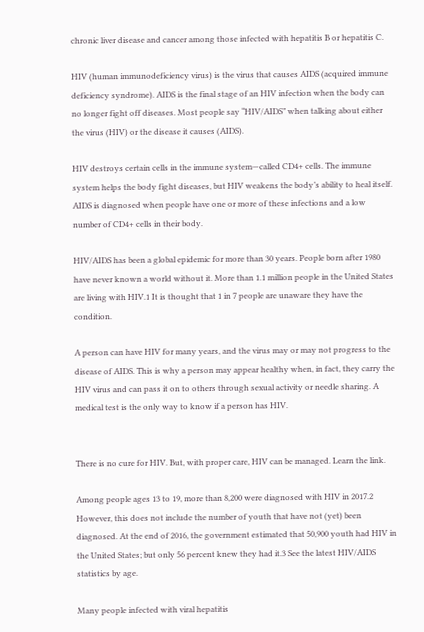chronic liver disease and cancer among those infected with hepatitis B or hepatitis C.

HIV (human immunodeficiency virus) is the virus that causes AIDS (acquired immune deficiency syndrome). AIDS is the final stage of an HIV infection when the body can no longer fight off diseases. Most people say “HIV/AIDS” when talking about either the virus (HIV) or the disease it causes (AIDS).

HIV destroys certain cells in the immune system—called CD4+ cells. The immune system helps the body fight diseases, but HIV weakens the body’s ability to heal itself. AIDS is diagnosed when people have one or more of these infections and a low number of CD4+ cells in their body.

HIV/AIDS has been a global epidemic for more than 30 years. People born after 1980 have never known a world without it. More than 1.1 million people in the United States are living with HIV.1 It is thought that 1 in 7 people are unaware they have the condition.

A person can have HIV for many years, and the virus may or may not progress to the disease of AIDS. This is why a person may appear healthy when, in fact, they carry the HIV virus and can pass it on to others through sexual activity or needle sharing. A medical test is the only way to know if a person has HIV.


There is no cure for HIV. But, with proper care, HIV can be managed. Learn the link.

Among people ages 13 to 19, more than 8,200 were diagnosed with HIV in 2017.2 However, this does not include the number of youth that have not (yet) been diagnosed. At the end of 2016, the government estimated that 50,900 youth had HIV in the United States; but only 56 percent knew they had it.3 See the latest HIV/AIDS statistics by age.

Many people infected with viral hepatitis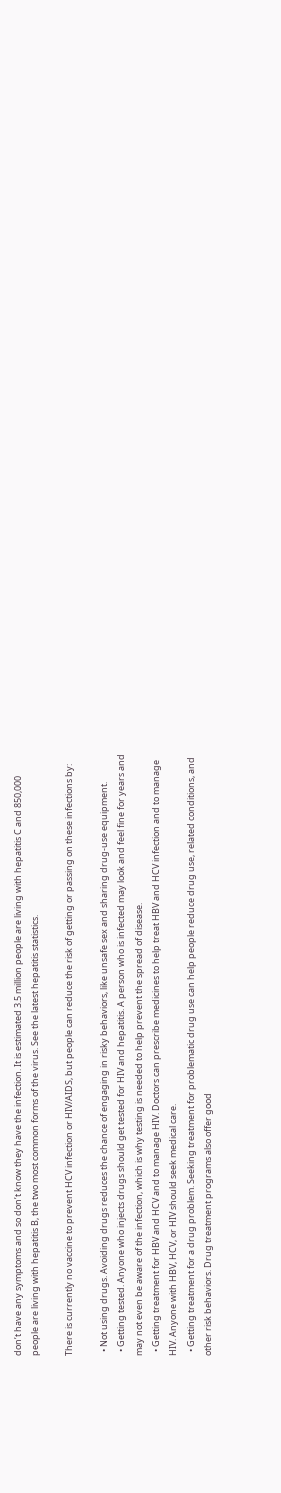don’t have any symptoms and so don’t know they have the infection. It is estimated 3.5 million people are living with hepatitis C and 850,000 people are living with hepatitis B, the two most common forms of the virus. See the latest hepatitis statistics.

There is currently no vaccine to prevent HCV infection or HIV/AIDS, but people can reduce the risk of getting or passing on these infections by:

  • Not using drugs. Avoiding drugs reduces the chance of engaging in risky behaviors, like unsafe sex and sharing drug-use equipment.
  • Getting tested. Anyone who injects drugs should get tested for HIV and hepatitis. A person who is infected may look and feel fine for years and may not even be aware of the infection, which is why testing is needed to help prevent the spread of disease.
  • Getting treatment for HBV and HCV and to manage HIV. Doctors can prescribe medicines to help treat HBV and HCV infection and to manage HIV. Anyone with HBV, HCV, or HIV should seek medical care.
  • Getting treatment for a drug problem. Seeking treatment for problematic drug use can help people reduce drug use, related conditions, and other risk behaviors. Drug treatment programs also offer good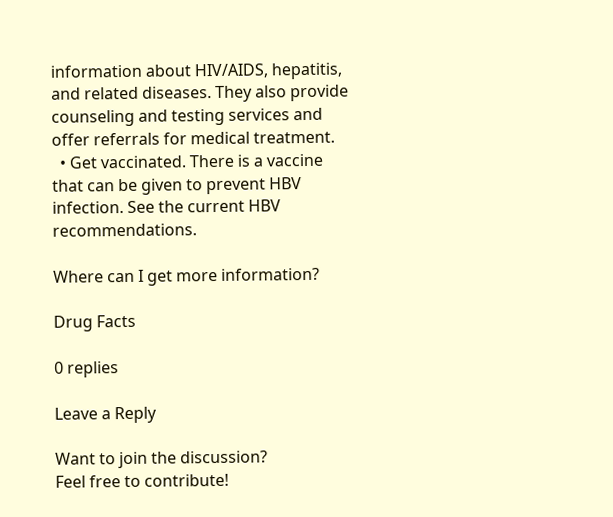information about HIV/AIDS, hepatitis, and related diseases. They also provide counseling and testing services and offer referrals for medical treatment.
  • Get vaccinated. There is a vaccine that can be given to prevent HBV infection. See the current HBV recommendations.

Where can I get more information?

Drug Facts

0 replies

Leave a Reply

Want to join the discussion?
Feel free to contribute!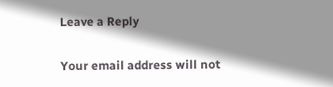Leave a Reply

Your email address will not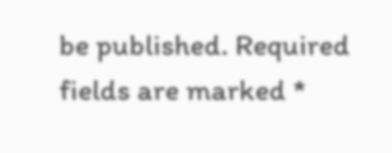be published. Required fields are marked *